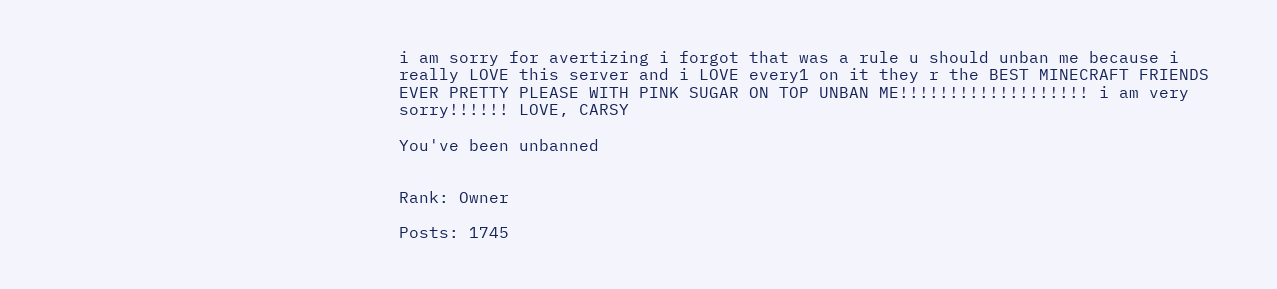i am sorry for avertizing i forgot that was a rule u should unban me because i really LOVE this server and i LOVE every1 on it they r the BEST MINECRAFT FRIENDS EVER PRETTY PLEASE WITH PINK SUGAR ON TOP UNBAN ME!!!!!!!!!!!!!!!!!!! i am very sorry!!!!!! LOVE, CARSY

You've been unbanned


Rank: Owner

Posts: 1745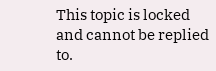This topic is locked and cannot be replied to.